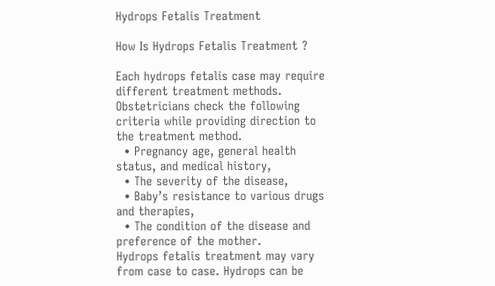Hydrops Fetalis Treatment

How Is Hydrops Fetalis Treatment ?

Each hydrops fetalis case may require different treatment methods. Obstetricians check the following criteria while providing direction to the treatment method.
  • Pregnancy age, general health status, and medical history,
  • The severity of the disease,
  • Baby’s resistance to various drugs and therapies,
  • The condition of the disease and preference of the mother.
Hydrops fetalis treatment may vary from case to case. Hydrops can be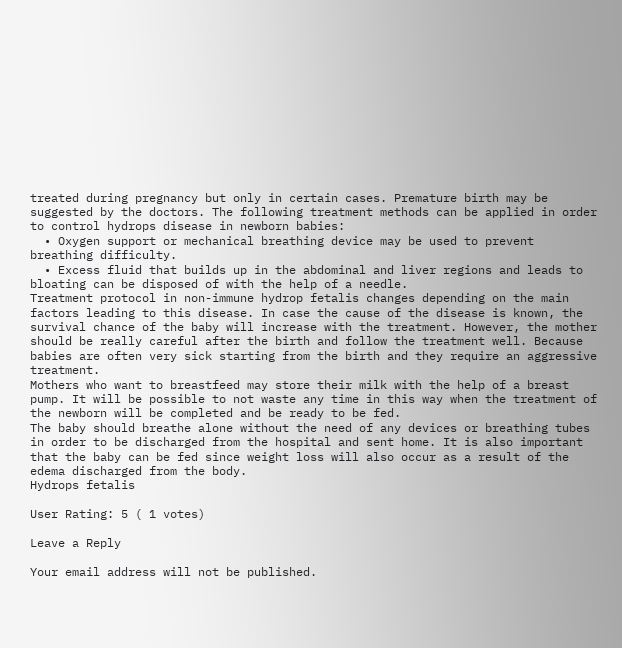treated during pregnancy but only in certain cases. Premature birth may be suggested by the doctors. The following treatment methods can be applied in order to control hydrops disease in newborn babies:
  • Oxygen support or mechanical breathing device may be used to prevent breathing difficulty.
  • Excess fluid that builds up in the abdominal and liver regions and leads to bloating can be disposed of with the help of a needle.
Treatment protocol in non-immune hydrop fetalis changes depending on the main factors leading to this disease. In case the cause of the disease is known, the survival chance of the baby will increase with the treatment. However, the mother should be really careful after the birth and follow the treatment well. Because babies are often very sick starting from the birth and they require an aggressive treatment.
Mothers who want to breastfeed may store their milk with the help of a breast pump. It will be possible to not waste any time in this way when the treatment of the newborn will be completed and be ready to be fed.
The baby should breathe alone without the need of any devices or breathing tubes in order to be discharged from the hospital and sent home. It is also important that the baby can be fed since weight loss will also occur as a result of the edema discharged from the body.
Hydrops fetalis

User Rating: 5 ( 1 votes)

Leave a Reply

Your email address will not be published.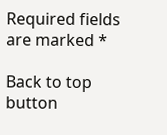Required fields are marked *

Back to top button